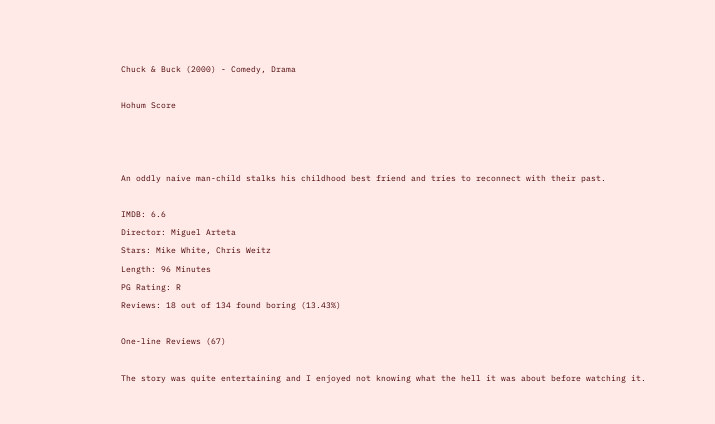Chuck & Buck (2000) - Comedy, Drama

Hohum Score



An oddly naive man-child stalks his childhood best friend and tries to reconnect with their past.

IMDB: 6.6
Director: Miguel Arteta
Stars: Mike White, Chris Weitz
Length: 96 Minutes
PG Rating: R
Reviews: 18 out of 134 found boring (13.43%)

One-line Reviews (67)

The story was quite entertaining and I enjoyed not knowing what the hell it was about before watching it.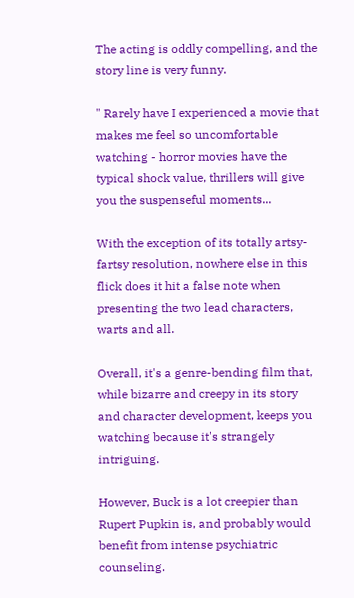The acting is oddly compelling, and the story line is very funny.

" Rarely have I experienced a movie that makes me feel so uncomfortable watching - horror movies have the typical shock value, thrillers will give you the suspenseful moments...

With the exception of its totally artsy-fartsy resolution, nowhere else in this flick does it hit a false note when presenting the two lead characters, warts and all.

Overall, it's a genre-bending film that, while bizarre and creepy in its story and character development, keeps you watching because it's strangely intriguing.

However, Buck is a lot creepier than Rupert Pupkin is, and probably would benefit from intense psychiatric counseling.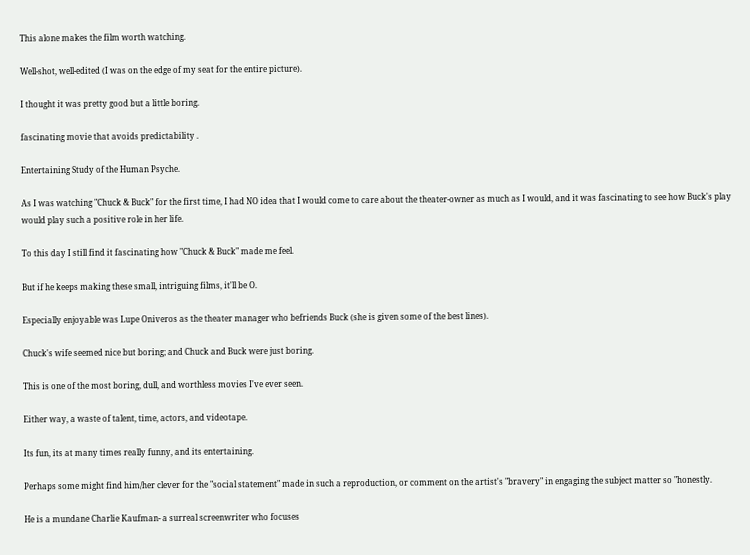This alone makes the film worth watching.

Well-shot, well-edited (I was on the edge of my seat for the entire picture).

I thought it was pretty good but a little boring.

fascinating movie that avoids predictability .

Entertaining Study of the Human Psyche.

As I was watching "Chuck & Buck" for the first time, I had NO idea that I would come to care about the theater-owner as much as I would, and it was fascinating to see how Buck's play would play such a positive role in her life.

To this day I still find it fascinating how "Chuck & Buck" made me feel.

But if he keeps making these small, intriguing films, it'll be O.

Especially enjoyable was Lupe Oniveros as the theater manager who befriends Buck (she is given some of the best lines).

Chuck's wife seemed nice but boring; and Chuck and Buck were just boring.

This is one of the most boring, dull, and worthless movies I've ever seen.

Either way, a waste of talent, time, actors, and videotape.

Its fun, its at many times really funny, and its entertaining.

Perhaps some might find him/her clever for the "social statement" made in such a reproduction, or comment on the artist's "bravery" in engaging the subject matter so "honestly.

He is a mundane Charlie Kaufman- a surreal screenwriter who focuses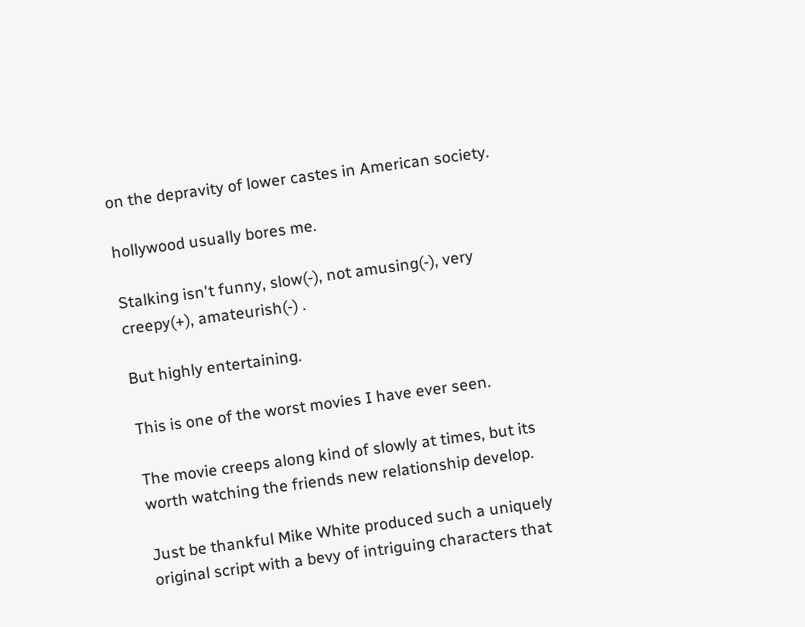on the depravity of lower castes in American society.

hollywood usually bores me.

Stalking isn't funny, slow(-), not amusing(-), very creepy(+), amateurish(-) .

But highly entertaining.

This is one of the worst movies I have ever seen.

The movie creeps along kind of slowly at times, but its worth watching the friends new relationship develop.

Just be thankful Mike White produced such a uniquely original script with a bevy of intriguing characters that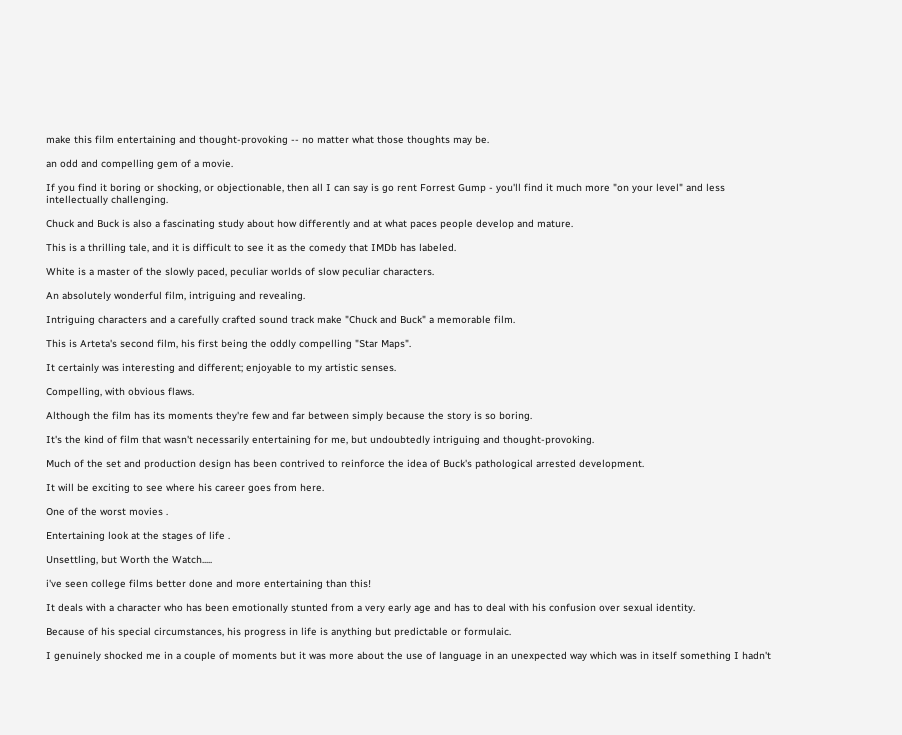make this film entertaining and thought-provoking -- no matter what those thoughts may be.

an odd and compelling gem of a movie.

If you find it boring or shocking, or objectionable, then all I can say is go rent Forrest Gump - you'll find it much more "on your level" and less intellectually challenging.

Chuck and Buck is also a fascinating study about how differently and at what paces people develop and mature.

This is a thrilling tale, and it is difficult to see it as the comedy that IMDb has labeled.

White is a master of the slowly paced, peculiar worlds of slow peculiar characters.

An absolutely wonderful film, intriguing and revealing.

Intriguing characters and a carefully crafted sound track make "Chuck and Buck" a memorable film.

This is Arteta's second film, his first being the oddly compelling "Star Maps".

It certainly was interesting and different; enjoyable to my artistic senses.

Compelling, with obvious flaws.

Although the film has its moments they're few and far between simply because the story is so boring.

It's the kind of film that wasn't necessarily entertaining for me, but undoubtedly intriguing and thought-provoking.

Much of the set and production design has been contrived to reinforce the idea of Buck's pathological arrested development.

It will be exciting to see where his career goes from here.

One of the worst movies .

Entertaining look at the stages of life .

Unsettling, but Worth the Watch.....

i've seen college films better done and more entertaining than this!

It deals with a character who has been emotionally stunted from a very early age and has to deal with his confusion over sexual identity.

Because of his special circumstances, his progress in life is anything but predictable or formulaic.

I genuinely shocked me in a couple of moments but it was more about the use of language in an unexpected way which was in itself something I hadn't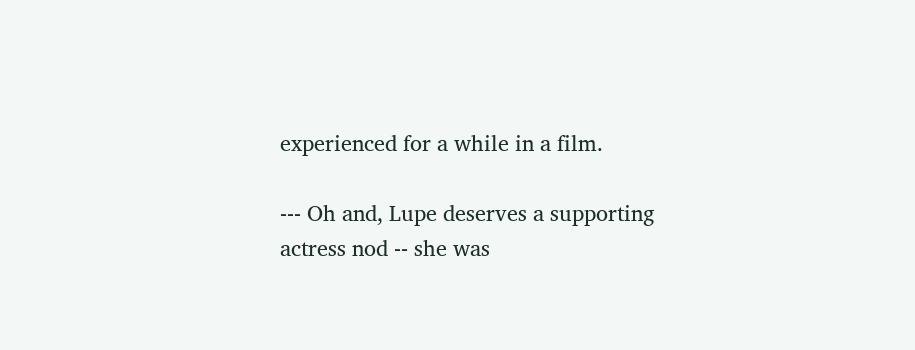experienced for a while in a film.

--- Oh and, Lupe deserves a supporting actress nod -- she was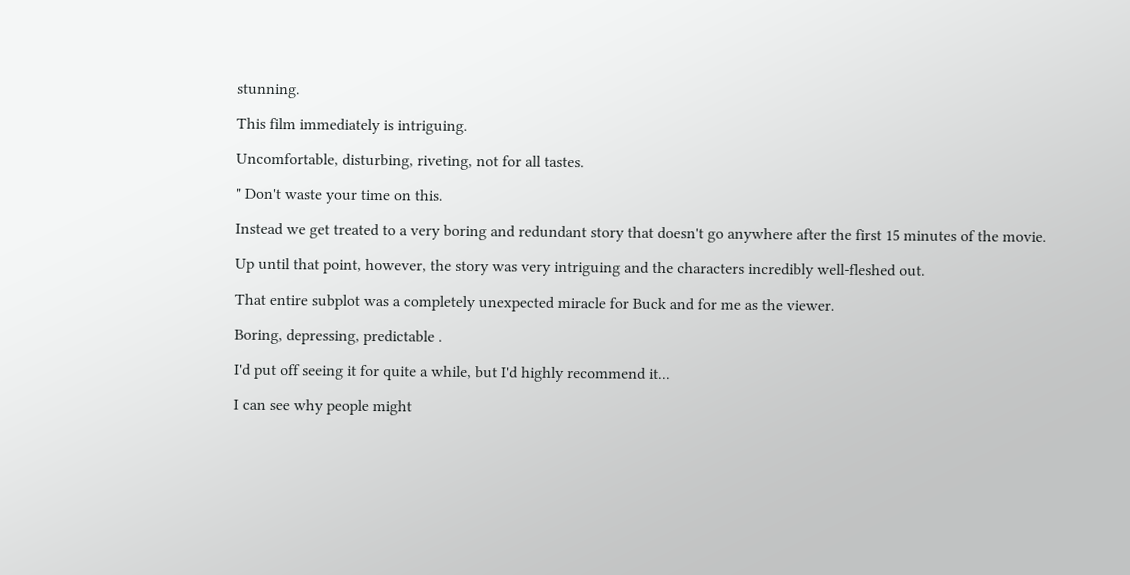stunning.

This film immediately is intriguing.

Uncomfortable, disturbing, riveting, not for all tastes.

" Don't waste your time on this.

Instead we get treated to a very boring and redundant story that doesn't go anywhere after the first 15 minutes of the movie.

Up until that point, however, the story was very intriguing and the characters incredibly well-fleshed out.

That entire subplot was a completely unexpected miracle for Buck and for me as the viewer.

Boring, depressing, predictable .

I'd put off seeing it for quite a while, but I'd highly recommend it...

I can see why people might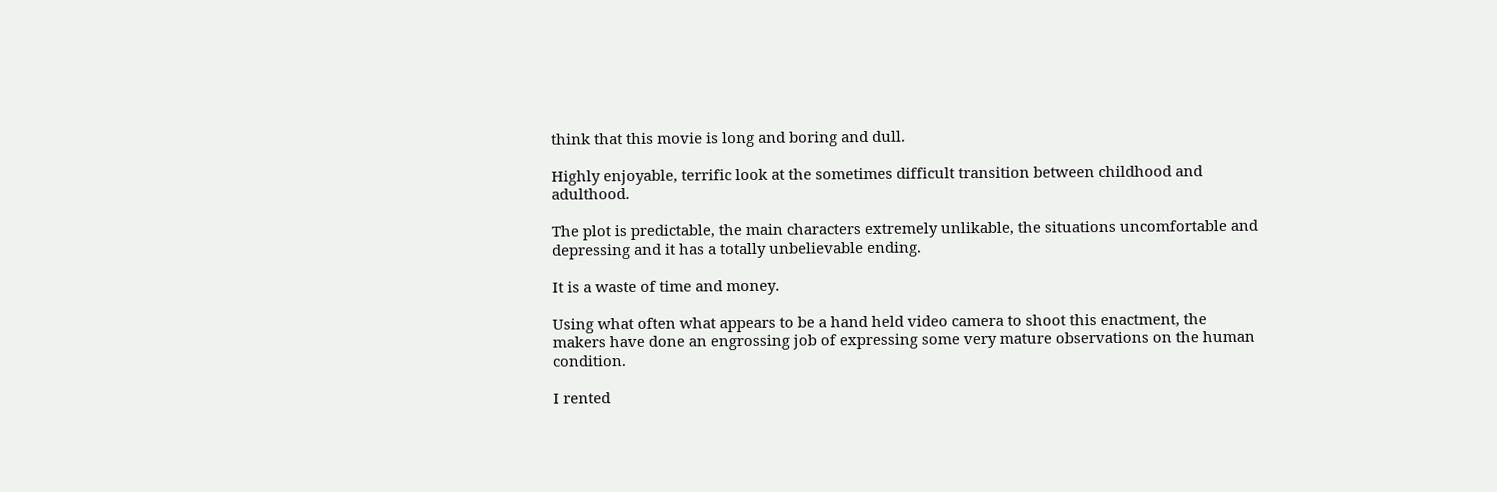think that this movie is long and boring and dull.

Highly enjoyable, terrific look at the sometimes difficult transition between childhood and adulthood.

The plot is predictable, the main characters extremely unlikable, the situations uncomfortable and depressing and it has a totally unbelievable ending.

It is a waste of time and money.

Using what often what appears to be a hand held video camera to shoot this enactment, the makers have done an engrossing job of expressing some very mature observations on the human condition.

I rented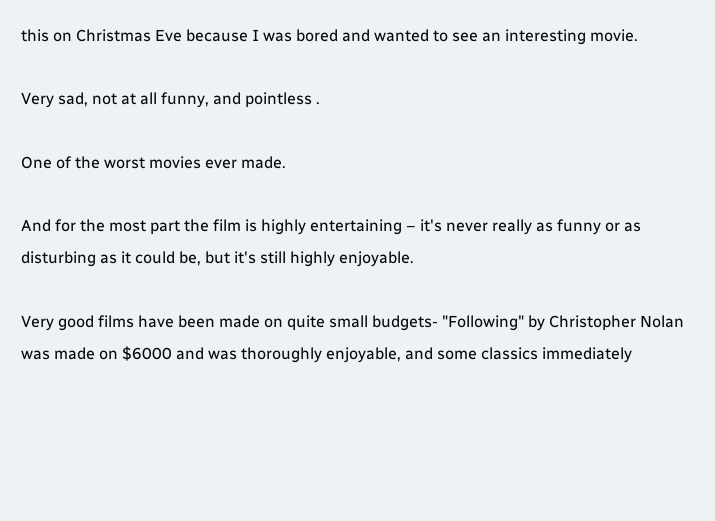this on Christmas Eve because I was bored and wanted to see an interesting movie.

Very sad, not at all funny, and pointless .

One of the worst movies ever made.

And for the most part the film is highly entertaining – it's never really as funny or as disturbing as it could be, but it's still highly enjoyable.

Very good films have been made on quite small budgets- "Following" by Christopher Nolan was made on $6000 and was thoroughly enjoyable, and some classics immediately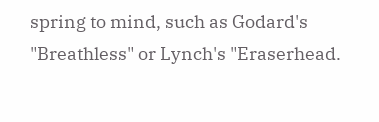spring to mind, such as Godard's "Breathless" or Lynch's "Eraserhead.